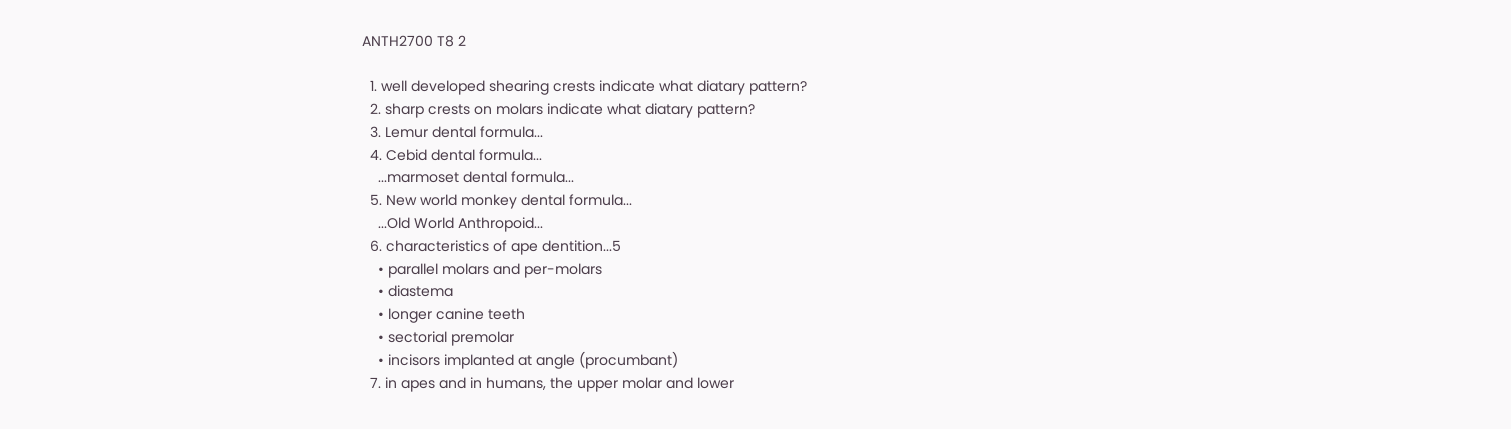ANTH2700 T8 2

  1. well developed shearing crests indicate what diatary pattern?
  2. sharp crests on molars indicate what diatary pattern?
  3. Lemur dental formula...
  4. Cebid dental formula...
    ...marmoset dental formula...
  5. New world monkey dental formula...
    ...Old World Anthropoid...
  6. characteristics of ape dentition...5
    • parallel molars and per-molars
    • diastema
    • longer canine teeth
    • sectorial premolar
    • incisors implanted at angle (procumbant)
  7. in apes and in humans, the upper molar and lower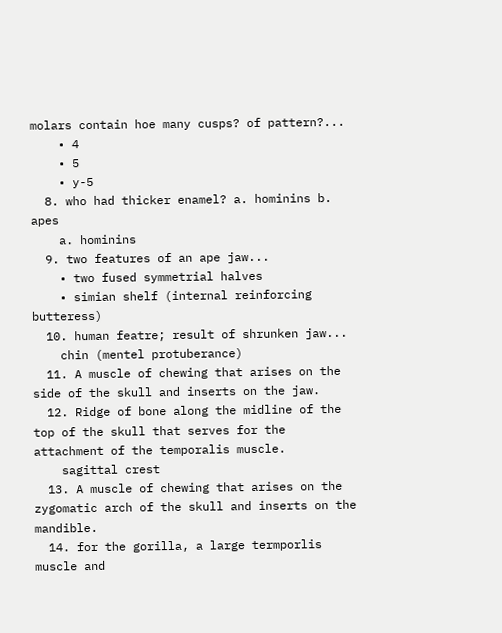molars contain hoe many cusps? of pattern?...
    • 4
    • 5
    • y-5
  8. who had thicker enamel? a. hominins b. apes
    a. hominins
  9. two features of an ape jaw...
    • two fused symmetrial halves
    • simian shelf (internal reinforcing butteress)
  10. human featre; result of shrunken jaw...
    chin (mentel protuberance)
  11. A muscle of chewing that arises on the side of the skull and inserts on the jaw.
  12. Ridge of bone along the midline of the top of the skull that serves for the attachment of the temporalis muscle.
    sagittal crest
  13. A muscle of chewing that arises on the zygomatic arch of the skull and inserts on the mandible.
  14. for the gorilla, a large termporlis muscle and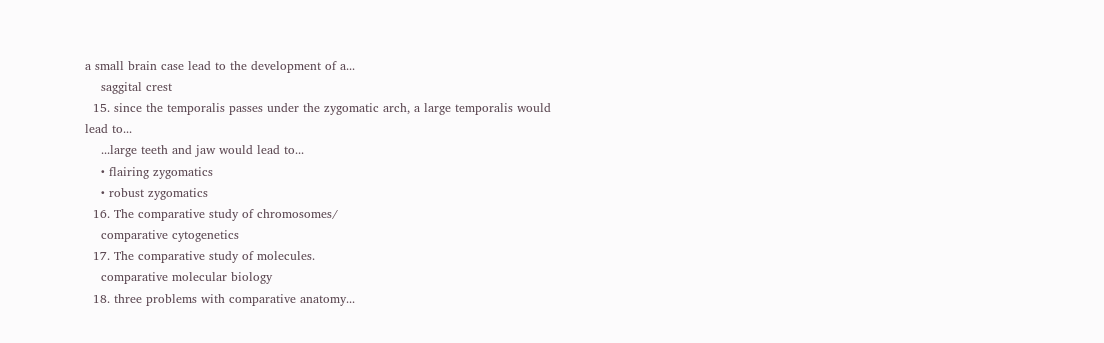a small brain case lead to the development of a...
    saggital crest
  15. since the temporalis passes under the zygomatic arch, a large temporalis would lead to...
    ...large teeth and jaw would lead to...
    • flairing zygomatics
    • robust zygomatics
  16. The comparative study of chromosomes/
    comparative cytogenetics
  17. The comparative study of molecules.
    comparative molecular biology
  18. three problems with comparative anatomy...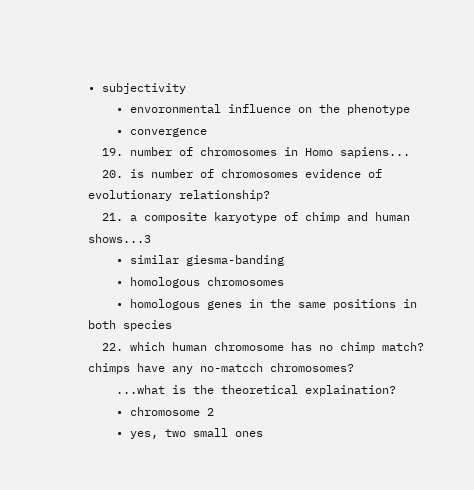• subjectivity
    • envoronmental influence on the phenotype
    • convergence
  19. number of chromosomes in Homo sapiens...
  20. is number of chromosomes evidence of evolutionary relationship?
  21. a composite karyotype of chimp and human shows...3
    • similar giesma-banding
    • homologous chromosomes
    • homologous genes in the same positions in both species
  22. which human chromosome has no chimp match? chimps have any no-matcch chromosomes?
    ...what is the theoretical explaination?
    • chromosome 2
    • yes, two small ones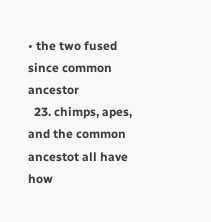• the two fused since common ancestor
  23. chimps, apes, and the common ancestot all have how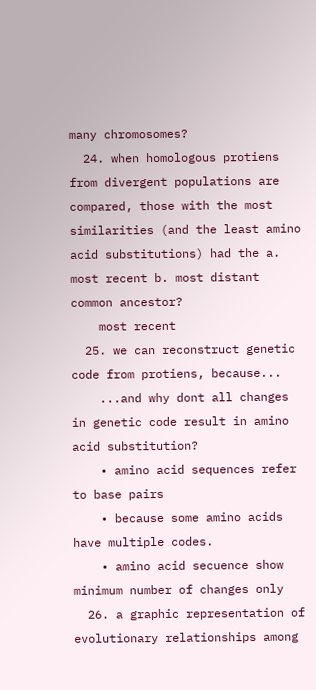many chromosomes?
  24. when homologous protiens from divergent populations are compared, those with the most similarities (and the least amino acid substitutions) had the a. most recent b. most distant common ancestor?
    most recent
  25. we can reconstruct genetic code from protiens, because...
    ...and why dont all changes in genetic code result in amino acid substitution?
    • amino acid sequences refer to base pairs
    • because some amino acids have multiple codes.
    • amino acid secuence show minimum number of changes only
  26. a graphic representation of evolutionary relationships among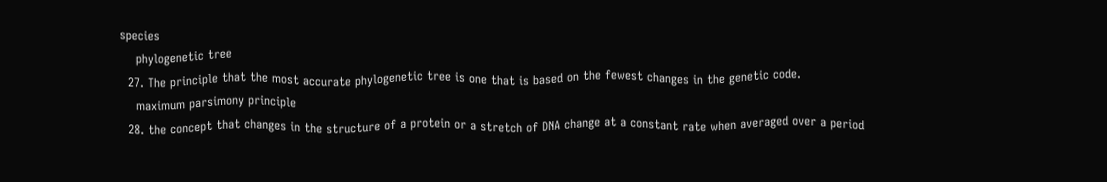species
    phylogenetic tree
  27. The principle that the most accurate phylogenetic tree is one that is based on the fewest changes in the genetic code.
    maximum parsimony principle
  28. the concept that changes in the structure of a protein or a stretch of DNA change at a constant rate when averaged over a period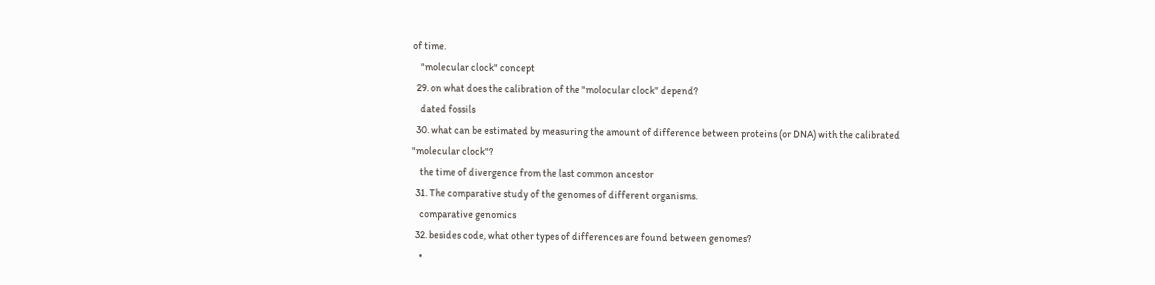of time.
    "molecular clock" concept
  29. on what does the calibration of the "molocular clock" depend?
    dated fossils
  30. what can be estimated by measuring the amount of difference between proteins (or DNA) with the calibrated "molecular clock"?
    the time of divergence from the last common ancestor
  31. The comparative study of the genomes of different organisms.
    comparative genomics
  32. besides code, what other types of differences are found between genomes?
    •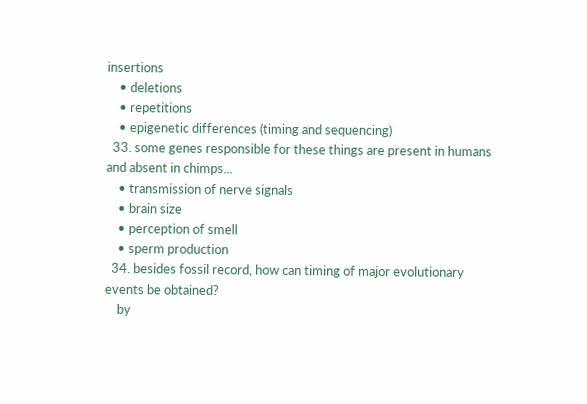insertions
    • deletions
    • repetitions
    • epigenetic differences (timing and sequencing)
  33. some genes responsible for these things are present in humans and absent in chimps...
    • transmission of nerve signals
    • brain size
    • perception of smell
    • sperm production
  34. besides fossil record, how can timing of major evolutionary events be obtained?
    by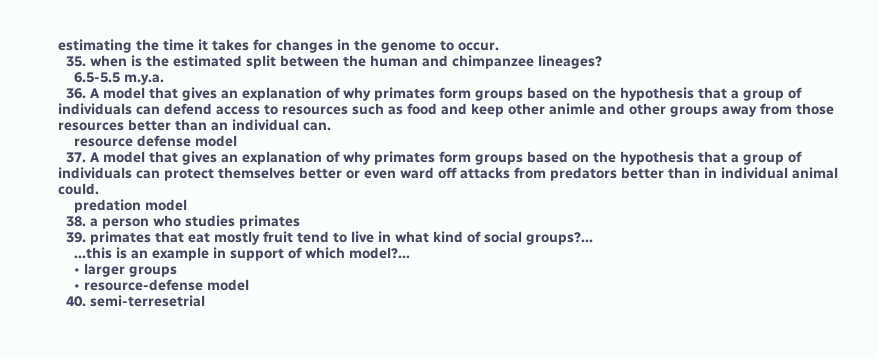estimating the time it takes for changes in the genome to occur.
  35. when is the estimated split between the human and chimpanzee lineages?
    6.5-5.5 m.y.a.
  36. A model that gives an explanation of why primates form groups based on the hypothesis that a group of individuals can defend access to resources such as food and keep other animle and other groups away from those resources better than an individual can.
    resource defense model
  37. A model that gives an explanation of why primates form groups based on the hypothesis that a group of individuals can protect themselves better or even ward off attacks from predators better than in individual animal could.
    predation model
  38. a person who studies primates
  39. primates that eat mostly fruit tend to live in what kind of social groups?...
    ...this is an example in support of which model?...
    • larger groups
    • resource-defense model
  40. semi-terresetrial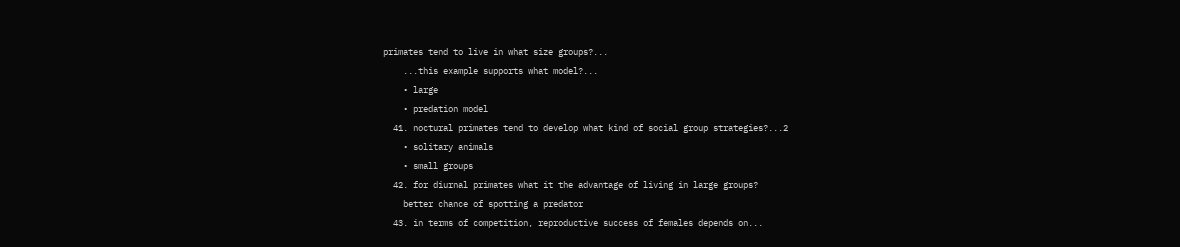primates tend to live in what size groups?...
    ...this example supports what model?...
    • large
    • predation model
  41. noctural primates tend to develop what kind of social group strategies?...2
    • solitary animals
    • small groups
  42. for diurnal primates what it the advantage of living in large groups?
    better chance of spotting a predator
  43. in terms of competition, reproductive success of females depends on...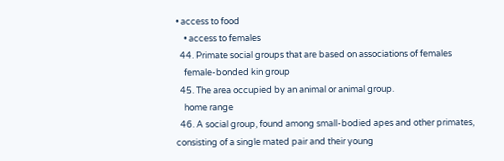• access to food
    • access to females
  44. Primate social groups that are based on associations of females
    female-bonded kin group
  45. The area occupied by an animal or animal group.
    home range
  46. A social group, found among small-bodied apes and other primates, consisting of a single mated pair and their young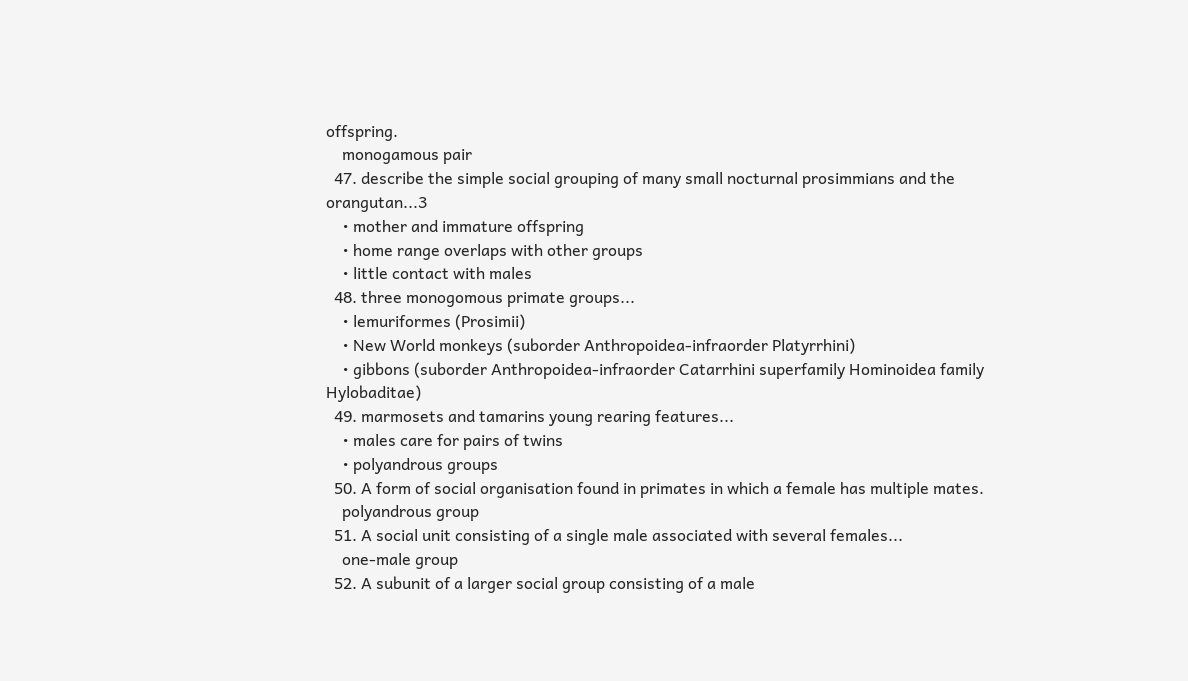offspring.
    monogamous pair
  47. describe the simple social grouping of many small nocturnal prosimmians and the orangutan...3
    • mother and immature offspring
    • home range overlaps with other groups
    • little contact with males
  48. three monogomous primate groups...
    • lemuriformes (Prosimii)
    • New World monkeys (suborder Anthropoidea-infraorder Platyrrhini)
    • gibbons (suborder Anthropoidea-infraorder Catarrhini superfamily Hominoidea family Hylobaditae)
  49. marmosets and tamarins young rearing features...
    • males care for pairs of twins
    • polyandrous groups
  50. A form of social organisation found in primates in which a female has multiple mates.
    polyandrous group
  51. A social unit consisting of a single male associated with several females...
    one-male group
  52. A subunit of a larger social group consisting of a male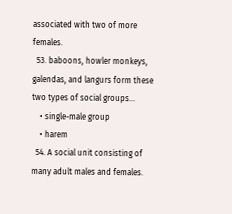associated with two of more females.
  53. baboons, howler monkeys, galendas, and langurs form these two types of social groups...
    • single-male group
    • harem
  54. A social unit consisting of many adult males and females.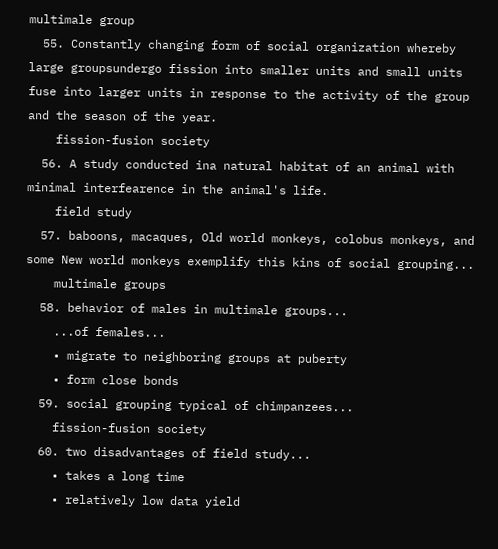multimale group
  55. Constantly changing form of social organization whereby large groupsundergo fission into smaller units and small units fuse into larger units in response to the activity of the group and the season of the year.
    fission-fusion society
  56. A study conducted ina natural habitat of an animal with minimal interfearence in the animal's life.
    field study
  57. baboons, macaques, Old world monkeys, colobus monkeys, and some New world monkeys exemplify this kins of social grouping...
    multimale groups
  58. behavior of males in multimale groups...
    ...of females...
    • migrate to neighboring groups at puberty
    • form close bonds
  59. social grouping typical of chimpanzees...
    fission-fusion society
  60. two disadvantages of field study...
    • takes a long time
    • relatively low data yield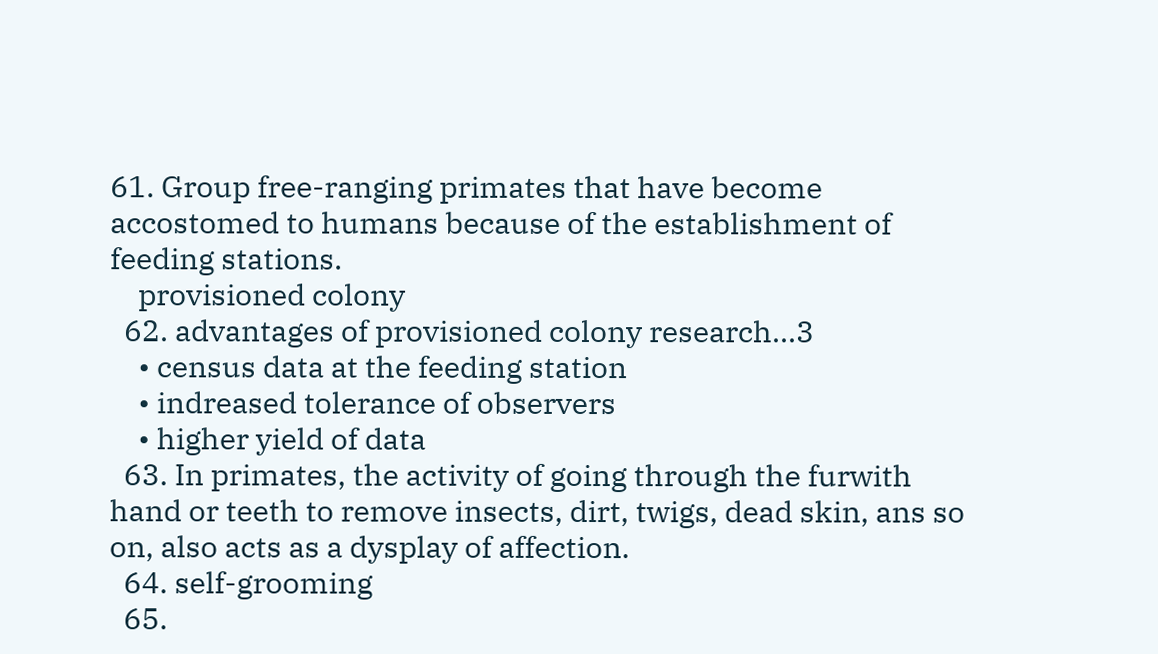61. Group free-ranging primates that have become accostomed to humans because of the establishment of feeding stations.
    provisioned colony
  62. advantages of provisioned colony research...3
    • census data at the feeding station
    • indreased tolerance of observers
    • higher yield of data
  63. In primates, the activity of going through the furwith hand or teeth to remove insects, dirt, twigs, dead skin, ans so on, also acts as a dysplay of affection.
  64. self-grooming
  65.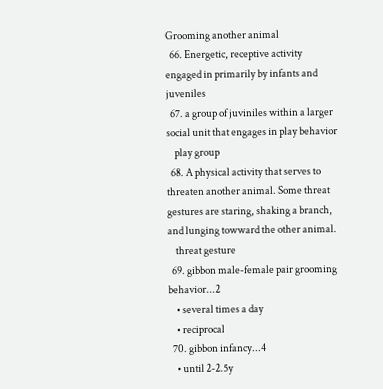Grooming another animal
  66. Energetic, receptive activity engaged in primarily by infants and juveniles
  67. a group of juviniles within a larger social unit that engages in play behavior
    play group
  68. A physical activity that serves to threaten another animal. Some threat gestures are staring, shaking a branch, and lunging towward the other animal.
    threat gesture
  69. gibbon male-female pair grooming behavior...2
    • several times a day
    • reciprocal
  70. gibbon infancy...4
    • until 2-2.5y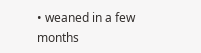• weaned in a few months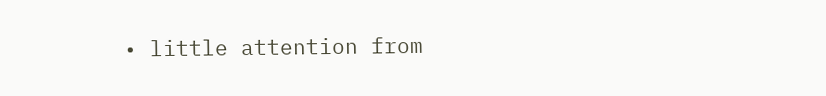• little attention from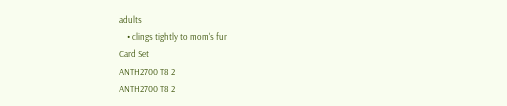adults
    • clings tightly to mom's fur
Card Set
ANTH2700 T8 2
ANTH2700 T8 2